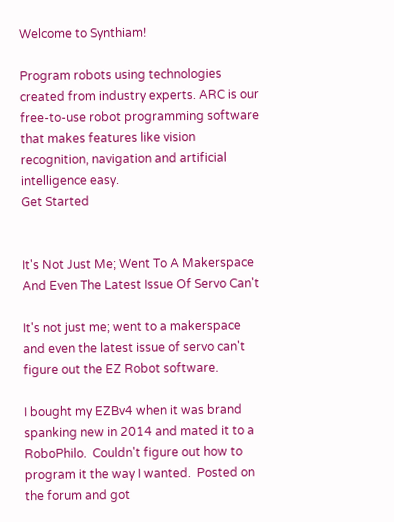Welcome to Synthiam!

Program robots using technologies created from industry experts. ARC is our free-to-use robot programming software that makes features like vision recognition, navigation and artificial intelligence easy.
Get Started


It's Not Just Me; Went To A Makerspace And Even The Latest Issue Of Servo Can't

It's not just me; went to a makerspace and even the latest issue of servo can't figure out the EZ Robot software.

I bought my EZBv4 when it was brand spanking new in 2014 and mated it to a RoboPhilo.  Couldn't figure out how to program it the way I wanted.  Posted on the forum and got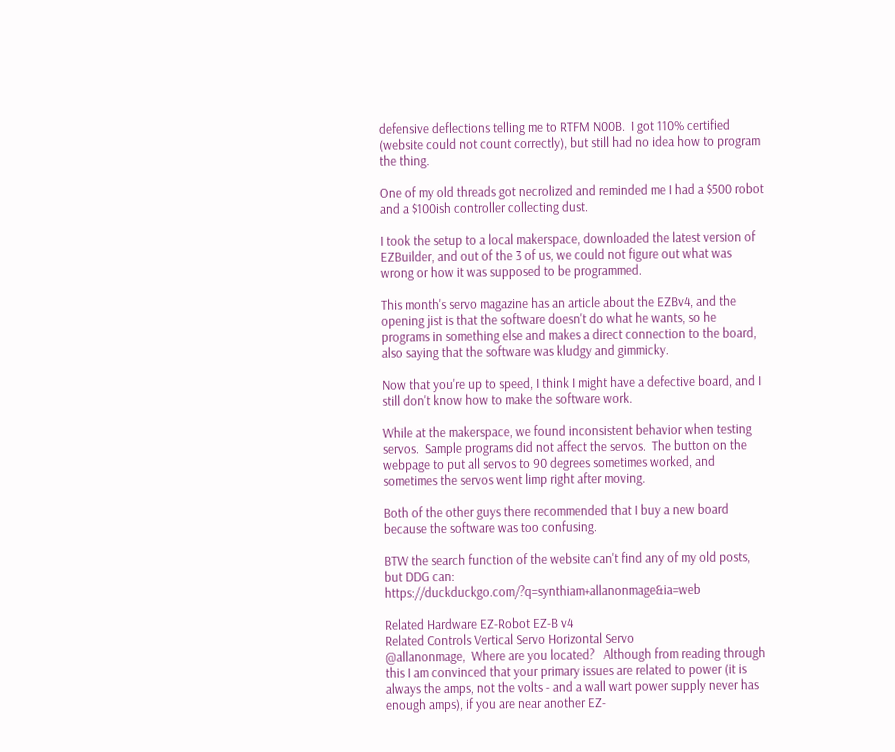defensive deflections telling me to RTFM N00B.  I got 110% certified (website could not count correctly), but still had no idea how to program the thing.

One of my old threads got necrolized and reminded me I had a $500 robot and a $100ish controller collecting dust.

I took the setup to a local makerspace, downloaded the latest version of EZBuilder, and out of the 3 of us, we could not figure out what was wrong or how it was supposed to be programmed.

This month's servo magazine has an article about the EZBv4, and the opening jist is that the software doesn't do what he wants, so he programs in something else and makes a direct connection to the board, also saying that the software was kludgy and gimmicky.

Now that you're up to speed, I think I might have a defective board, and I still don't know how to make the software work.

While at the makerspace, we found inconsistent behavior when testing servos.  Sample programs did not affect the servos.  The button on the webpage to put all servos to 90 degrees sometimes worked, and sometimes the servos went limp right after moving.

Both of the other guys there recommended that I buy a new board because the software was too confusing.

BTW the search function of the website can't find any of my old posts, but DDG can: https://duckduckgo.com/?q=synthiam+allanonmage&ia=web

Related Hardware EZ-Robot EZ-B v4
Related Controls Vertical Servo Horizontal Servo
@allanonmage,  Where are you located?   Although from reading through this I am convinced that your primary issues are related to power (it is always the amps, not the volts - and a wall wart power supply never has enough amps), if you are near another EZ-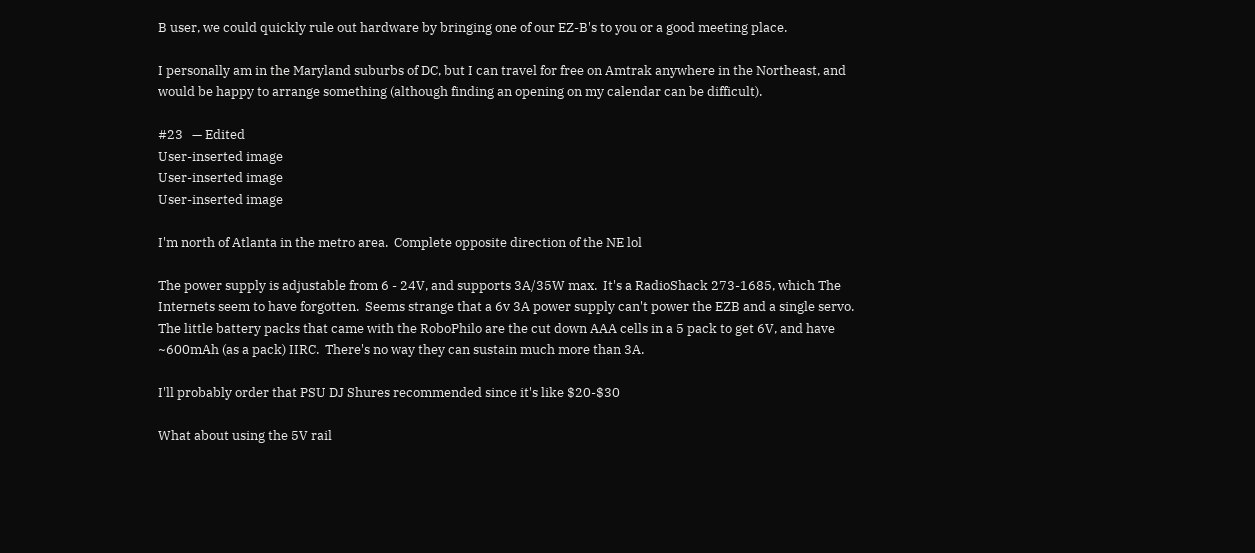B user, we could quickly rule out hardware by bringing one of our EZ-B's to you or a good meeting place.

I personally am in the Maryland suburbs of DC, but I can travel for free on Amtrak anywhere in the Northeast, and would be happy to arrange something (although finding an opening on my calendar can be difficult).

#23   — Edited
User-inserted image
User-inserted image
User-inserted image

I'm north of Atlanta in the metro area.  Complete opposite direction of the NE lol

The power supply is adjustable from 6 - 24V, and supports 3A/35W max.  It's a RadioShack 273-1685, which The Internets seem to have forgotten.  Seems strange that a 6v 3A power supply can't power the EZB and a single servo.  The little battery packs that came with the RoboPhilo are the cut down AAA cells in a 5 pack to get 6V, and have ~600mAh (as a pack) IIRC.  There's no way they can sustain much more than 3A.

I'll probably order that PSU DJ Shures recommended since it's like $20-$30

What about using the 5V rail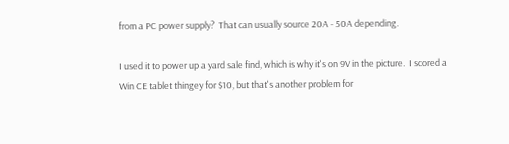from a PC power supply?  That can usually source 20A - 50A depending.

I used it to power up a yard sale find, which is why it's on 9V in the picture.  I scored a Win CE tablet thingey for $10, but that's another problem for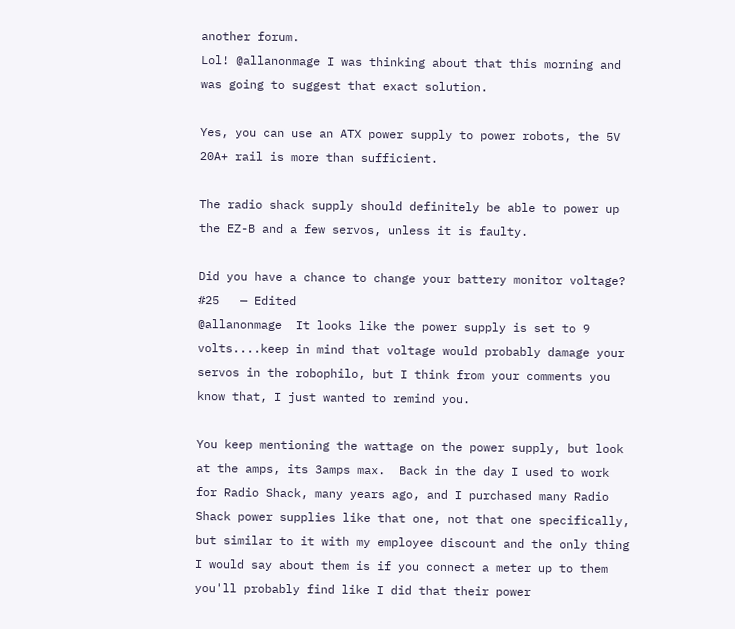another forum.
Lol! @allanonmage I was thinking about that this morning and was going to suggest that exact solution.

Yes, you can use an ATX power supply to power robots, the 5V 20A+ rail is more than sufficient.

The radio shack supply should definitely be able to power up the EZ-B and a few servos, unless it is faulty.

Did you have a chance to change your battery monitor voltage?
#25   — Edited
@allanonmage  It looks like the power supply is set to 9 volts....keep in mind that voltage would probably damage your servos in the robophilo, but I think from your comments you know that, I just wanted to remind you.

You keep mentioning the wattage on the power supply, but look at the amps, its 3amps max.  Back in the day I used to work for Radio Shack, many years ago, and I purchased many Radio Shack power supplies like that one, not that one specifically, but similar to it with my employee discount and the only thing I would say about them is if you connect a meter up to them you'll probably find like I did that their power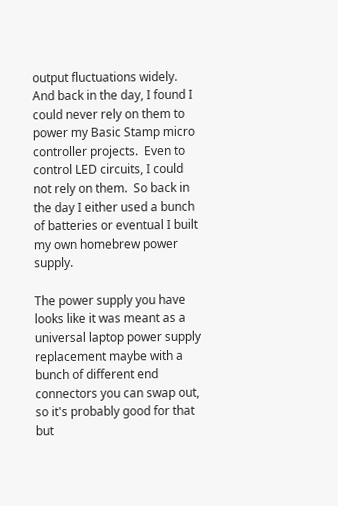output fluctuations widely.   And back in the day, I found I could never rely on them to power my Basic Stamp micro controller projects.  Even to control LED circuits, I could not rely on them.  So back in the day I either used a bunch of batteries or eventual I built my own homebrew power supply.

The power supply you have looks like it was meant as a universal laptop power supply replacement maybe with a bunch of different end connectors you can swap out, so it's probably good for that but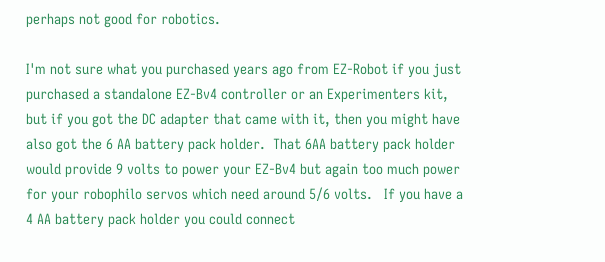perhaps not good for robotics.

I'm not sure what you purchased years ago from EZ-Robot if you just purchased a standalone EZ-Bv4 controller or an Experimenters kit, but if you got the DC adapter that came with it, then you might have also got the 6 AA battery pack holder.  That 6AA battery pack holder would provide 9 volts to power your EZ-Bv4 but again too much power for your robophilo servos which need around 5/6 volts.   If you have a 4 AA battery pack holder you could connect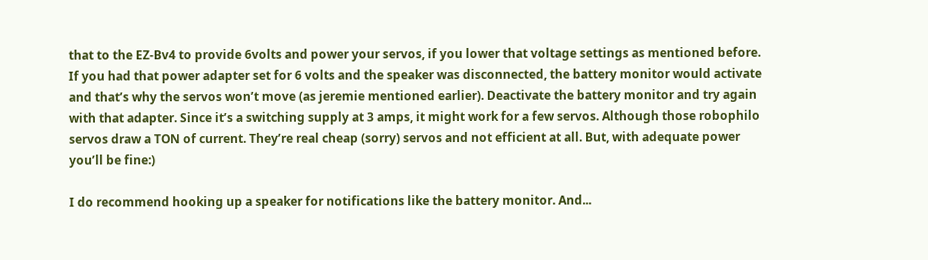that to the EZ-Bv4 to provide 6volts and power your servos, if you lower that voltage settings as mentioned before.
If you had that power adapter set for 6 volts and the speaker was disconnected, the battery monitor would activate and that’s why the servos won’t move (as jeremie mentioned earlier). Deactivate the battery monitor and try again with that adapter. Since it’s a switching supply at 3 amps, it might work for a few servos. Although those robophilo servos draw a TON of current. They’re real cheap (sorry) servos and not efficient at all. But, with adequate power you’ll be fine:)

I do recommend hooking up a speaker for notifications like the battery monitor. And...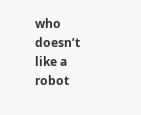who doesn’t like a robot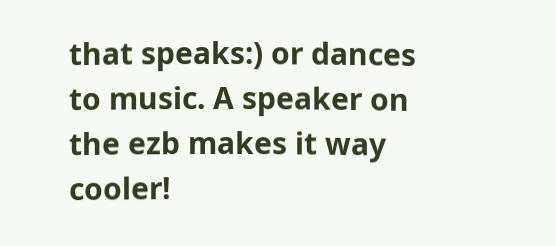that speaks:) or dances to music. A speaker on the ezb makes it way cooler!